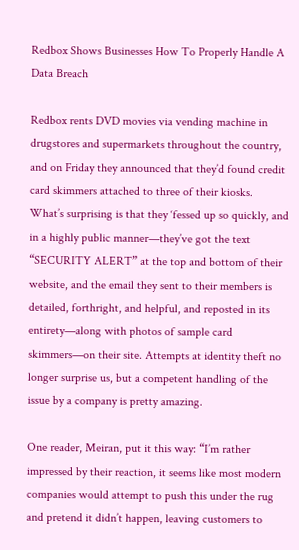Redbox Shows Businesses How To Properly Handle A Data Breach

Redbox rents DVD movies via vending machine in drugstores and supermarkets throughout the country, and on Friday they announced that they’d found credit card skimmers attached to three of their kiosks. What’s surprising is that they ‘fessed up so quickly, and in a highly public manner—they’ve got the text “SECURITY ALERT” at the top and bottom of their website, and the email they sent to their members is detailed, forthright, and helpful, and reposted in its entirety—along with photos of sample card skimmers—on their site. Attempts at identity theft no longer surprise us, but a competent handling of the issue by a company is pretty amazing.

One reader, Meiran, put it this way: “I’m rather impressed by their reaction, it seems like most modern companies would attempt to push this under the rug and pretend it didn’t happen, leaving customers to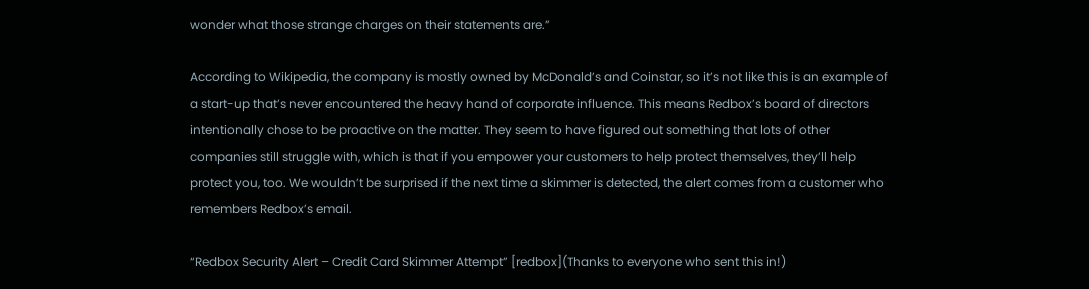wonder what those strange charges on their statements are.”

According to Wikipedia, the company is mostly owned by McDonald’s and Coinstar, so it’s not like this is an example of a start-up that’s never encountered the heavy hand of corporate influence. This means Redbox’s board of directors intentionally chose to be proactive on the matter. They seem to have figured out something that lots of other companies still struggle with, which is that if you empower your customers to help protect themselves, they’ll help protect you, too. We wouldn’t be surprised if the next time a skimmer is detected, the alert comes from a customer who remembers Redbox’s email.

“Redbox Security Alert – Credit Card Skimmer Attempt” [redbox](Thanks to everyone who sent this in!)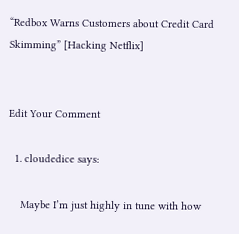“Redbox Warns Customers about Credit Card Skimming” [Hacking Netflix]


Edit Your Comment

  1. cloudedice says:

    Maybe I’m just highly in tune with how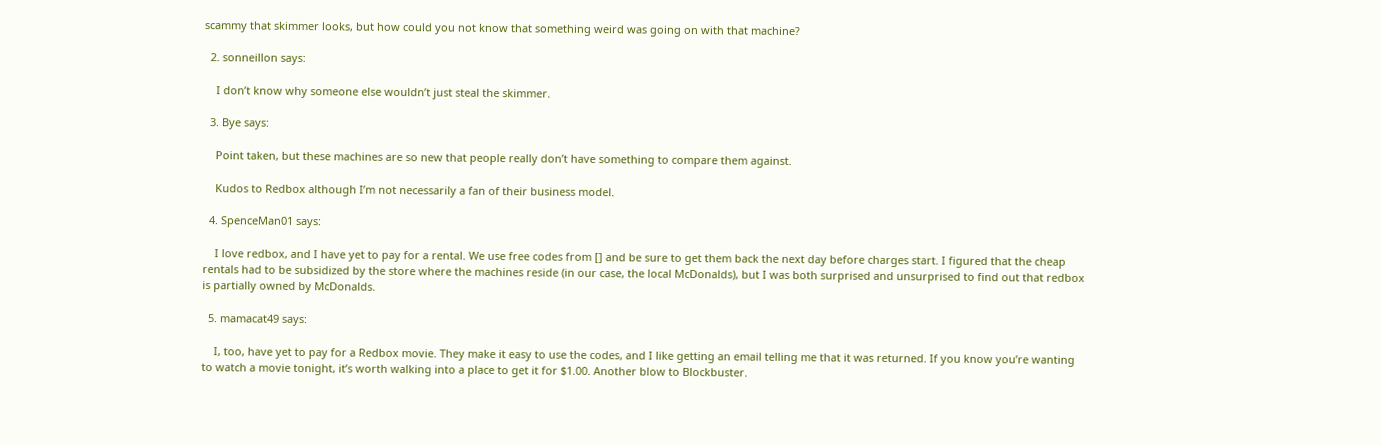scammy that skimmer looks, but how could you not know that something weird was going on with that machine?

  2. sonneillon says:

    I don’t know why someone else wouldn’t just steal the skimmer.

  3. Bye says:

    Point taken, but these machines are so new that people really don’t have something to compare them against.

    Kudos to Redbox although I’m not necessarily a fan of their business model.

  4. SpenceMan01 says:

    I love redbox, and I have yet to pay for a rental. We use free codes from [] and be sure to get them back the next day before charges start. I figured that the cheap rentals had to be subsidized by the store where the machines reside (in our case, the local McDonalds), but I was both surprised and unsurprised to find out that redbox is partially owned by McDonalds.

  5. mamacat49 says:

    I, too, have yet to pay for a Redbox movie. They make it easy to use the codes, and I like getting an email telling me that it was returned. If you know you’re wanting to watch a movie tonight, it’s worth walking into a place to get it for $1.00. Another blow to Blockbuster.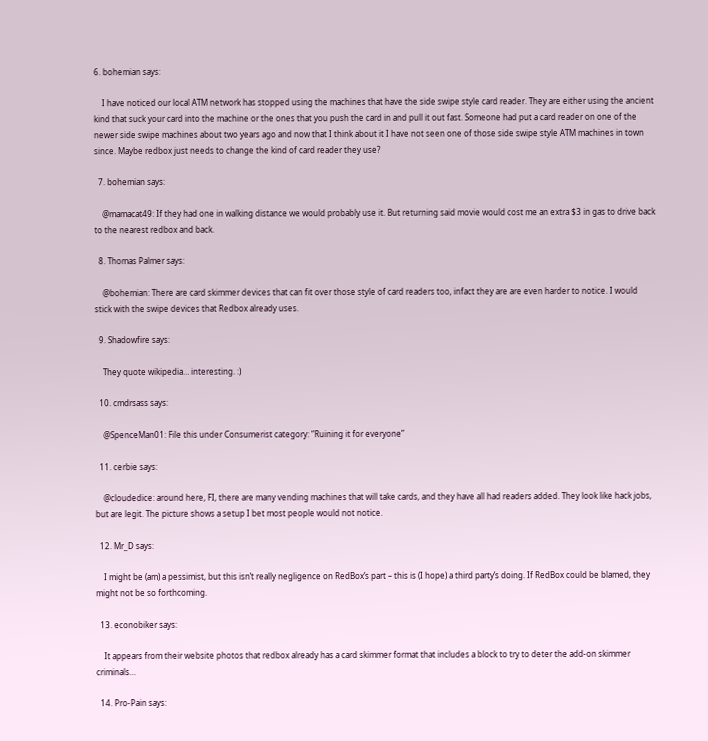6. bohemian says:

    I have noticed our local ATM network has stopped using the machines that have the side swipe style card reader. They are either using the ancient kind that suck your card into the machine or the ones that you push the card in and pull it out fast. Someone had put a card reader on one of the newer side swipe machines about two years ago and now that I think about it I have not seen one of those side swipe style ATM machines in town since. Maybe redbox just needs to change the kind of card reader they use?

  7. bohemian says:

    @mamacat49: If they had one in walking distance we would probably use it. But returning said movie would cost me an extra $3 in gas to drive back to the nearest redbox and back.

  8. Thomas Palmer says:

    @bohemian: There are card skimmer devices that can fit over those style of card readers too, infact they are are even harder to notice. I would stick with the swipe devices that Redbox already uses.

  9. Shadowfire says:

    They quote wikipedia… interesting. :)

  10. cmdrsass says:

    @SpenceMan01: File this under Consumerist category: “Ruining it for everyone”

  11. cerbie says:

    @cloudedice: around here, FI, there are many vending machines that will take cards, and they have all had readers added. They look like hack jobs, but are legit. The picture shows a setup I bet most people would not notice.

  12. Mr_D says:

    I might be (am) a pessimist, but this isn’t really negligence on RedBox’s part – this is (I hope) a third party’s doing. If RedBox could be blamed, they might not be so forthcoming.

  13. econobiker says:

    It appears from their website photos that redbox already has a card skimmer format that includes a block to try to deter the add-on skimmer criminals…

  14. Pro-Pain says: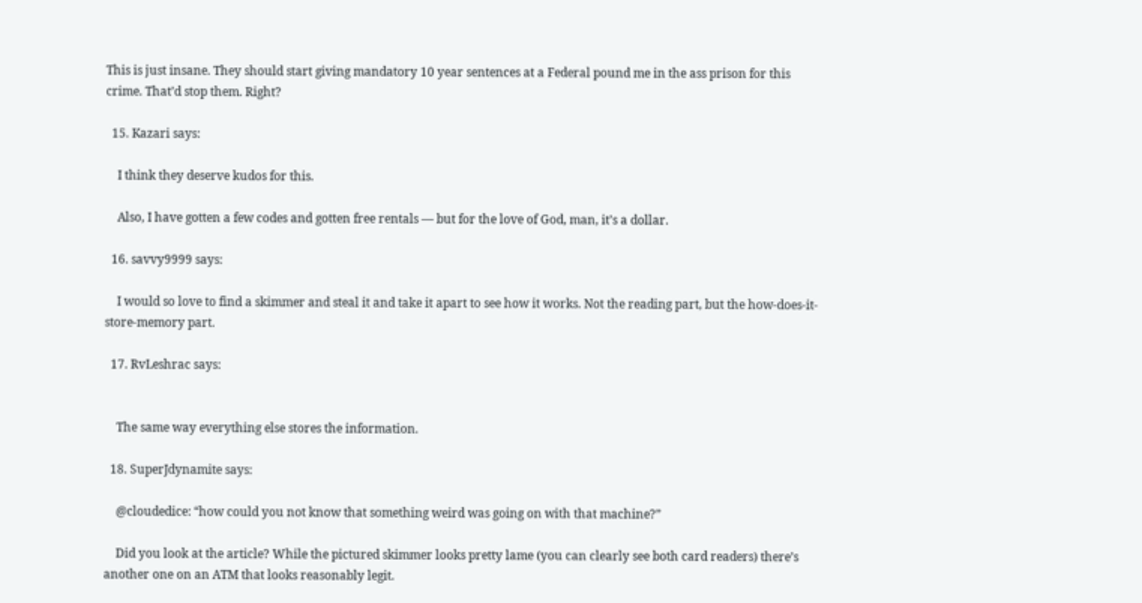This is just insane. They should start giving mandatory 10 year sentences at a Federal pound me in the ass prison for this crime. That’d stop them. Right?

  15. Kazari says:

    I think they deserve kudos for this.

    Also, I have gotten a few codes and gotten free rentals — but for the love of God, man, it’s a dollar.

  16. savvy9999 says:

    I would so love to find a skimmer and steal it and take it apart to see how it works. Not the reading part, but the how-does-it-store-memory part.

  17. RvLeshrac says:


    The same way everything else stores the information.

  18. SuperJdynamite says:

    @cloudedice: “how could you not know that something weird was going on with that machine?”

    Did you look at the article? While the pictured skimmer looks pretty lame (you can clearly see both card readers) there’s another one on an ATM that looks reasonably legit.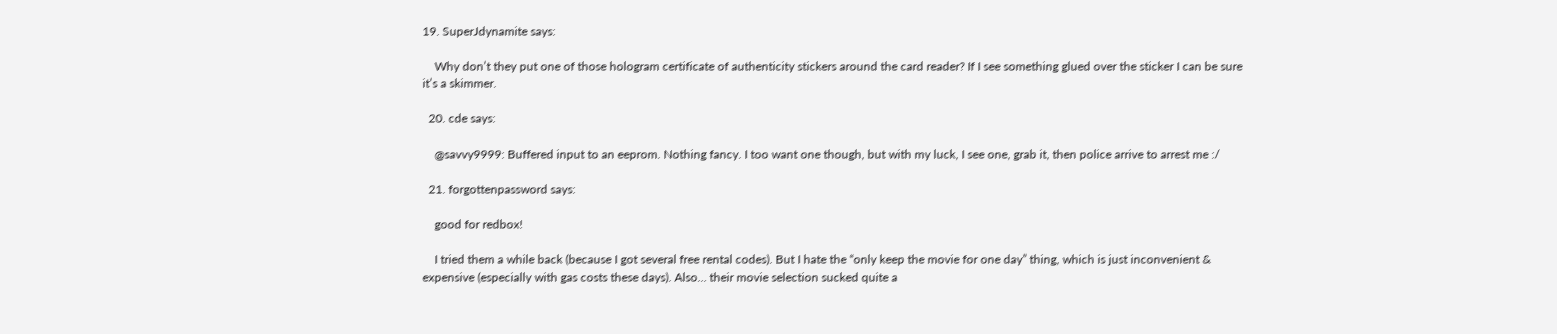19. SuperJdynamite says:

    Why don’t they put one of those hologram certificate of authenticity stickers around the card reader? If I see something glued over the sticker I can be sure it’s a skimmer.

  20. cde says:

    @savvy9999: Buffered input to an eeprom. Nothing fancy. I too want one though, but with my luck, I see one, grab it, then police arrive to arrest me :/

  21. forgottenpassword says:

    good for redbox!

    I tried them a while back (because I got several free rental codes). But I hate the “only keep the movie for one day” thing, which is just inconvenient & expensive (especially with gas costs these days). Also… their movie selection sucked quite a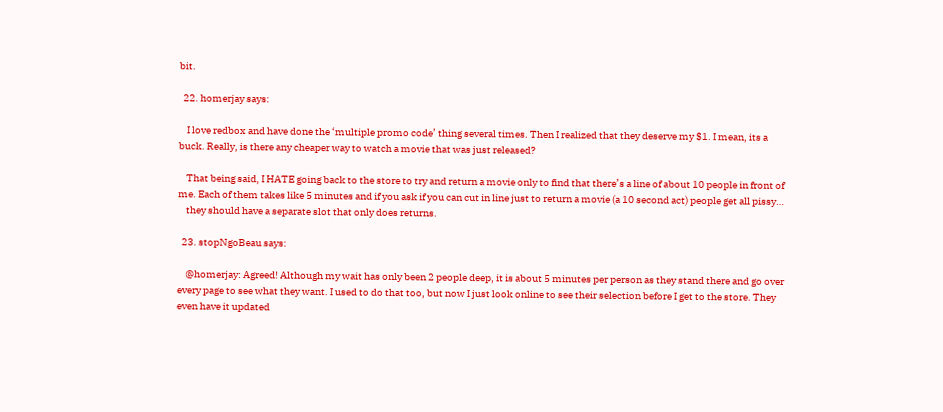bit.

  22. homerjay says:

    I love redbox and have done the ‘multiple promo code’ thing several times. Then I realized that they deserve my $1. I mean, its a buck. Really, is there any cheaper way to watch a movie that was just released?

    That being said, I HATE going back to the store to try and return a movie only to find that there’s a line of about 10 people in front of me. Each of them takes like 5 minutes and if you ask if you can cut in line just to return a movie (a 10 second act) people get all pissy…
    they should have a separate slot that only does returns.

  23. stopNgoBeau says:

    @homerjay: Agreed! Although my wait has only been 2 people deep, it is about 5 minutes per person as they stand there and go over every page to see what they want. I used to do that too, but now I just look online to see their selection before I get to the store. They even have it updated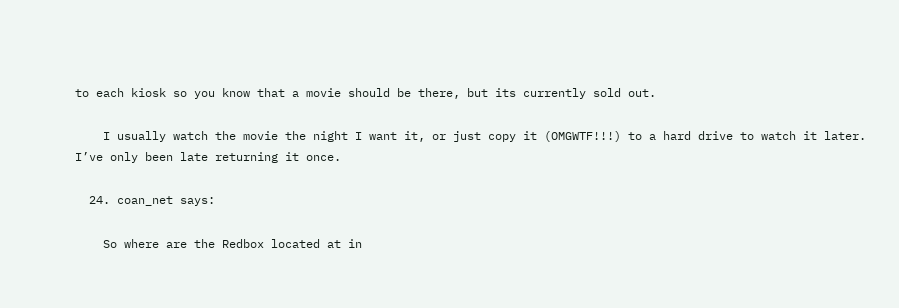to each kiosk so you know that a movie should be there, but its currently sold out.

    I usually watch the movie the night I want it, or just copy it (OMGWTF!!!) to a hard drive to watch it later. I’ve only been late returning it once.

  24. coan_net says:

    So where are the Redbox located at in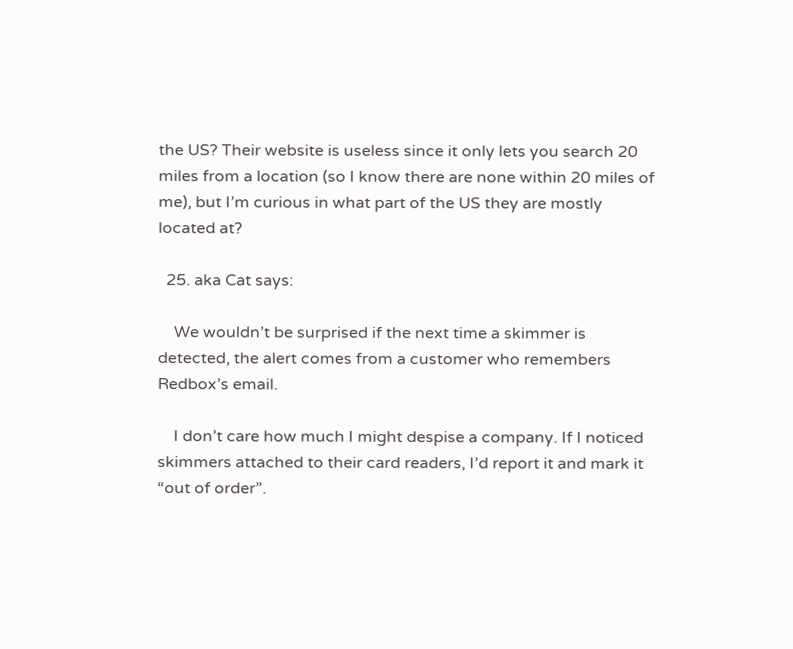the US? Their website is useless since it only lets you search 20 miles from a location (so I know there are none within 20 miles of me), but I’m curious in what part of the US they are mostly located at?

  25. aka Cat says:

    We wouldn’t be surprised if the next time a skimmer is detected, the alert comes from a customer who remembers Redbox’s email.

    I don’t care how much I might despise a company. If I noticed skimmers attached to their card readers, I’d report it and mark it “out of order”.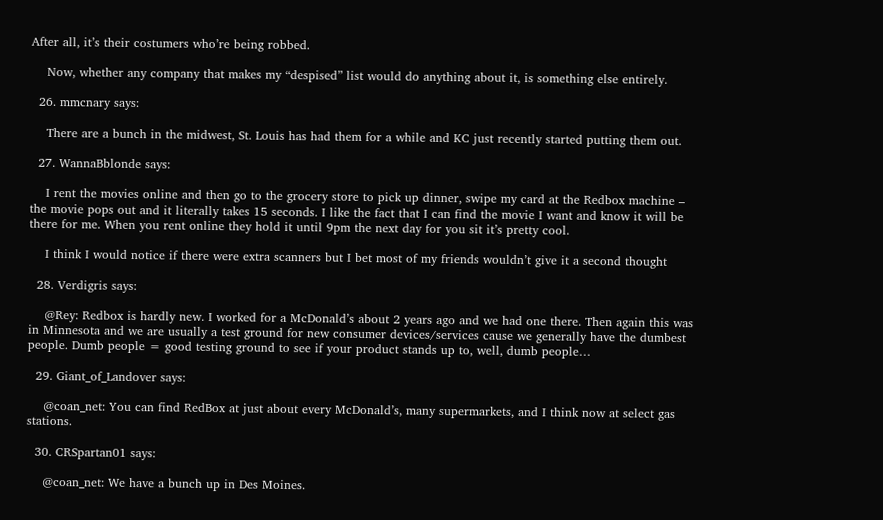After all, it’s their costumers who’re being robbed.

    Now, whether any company that makes my “despised” list would do anything about it, is something else entirely.

  26. mmcnary says:

    There are a bunch in the midwest, St. Louis has had them for a while and KC just recently started putting them out.

  27. WannaBblonde says:

    I rent the movies online and then go to the grocery store to pick up dinner, swipe my card at the Redbox machine – the movie pops out and it literally takes 15 seconds. I like the fact that I can find the movie I want and know it will be there for me. When you rent online they hold it until 9pm the next day for you sit it’s pretty cool.

    I think I would notice if there were extra scanners but I bet most of my friends wouldn’t give it a second thought

  28. Verdigris says:

    @Rey: Redbox is hardly new. I worked for a McDonald’s about 2 years ago and we had one there. Then again this was in Minnesota and we are usually a test ground for new consumer devices/services cause we generally have the dumbest people. Dumb people = good testing ground to see if your product stands up to, well, dumb people…

  29. Giant_of_Landover says:

    @coan_net: You can find RedBox at just about every McDonald’s, many supermarkets, and I think now at select gas stations.

  30. CRSpartan01 says:

    @coan_net: We have a bunch up in Des Moines.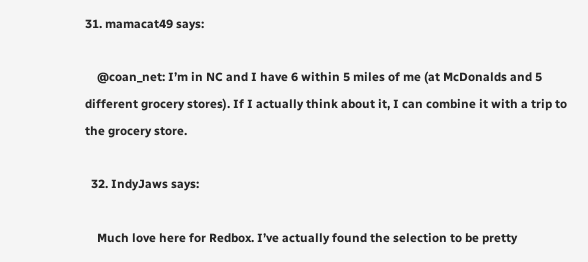31. mamacat49 says:

    @coan_net: I’m in NC and I have 6 within 5 miles of me (at McDonalds and 5 different grocery stores). If I actually think about it, I can combine it with a trip to the grocery store.

  32. IndyJaws says:

    Much love here for Redbox. I’ve actually found the selection to be pretty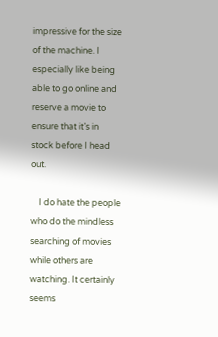impressive for the size of the machine. I especially like being able to go online and reserve a movie to ensure that it’s in stock before I head out.

    I do hate the people who do the mindless searching of movies while others are watching. It certainly seems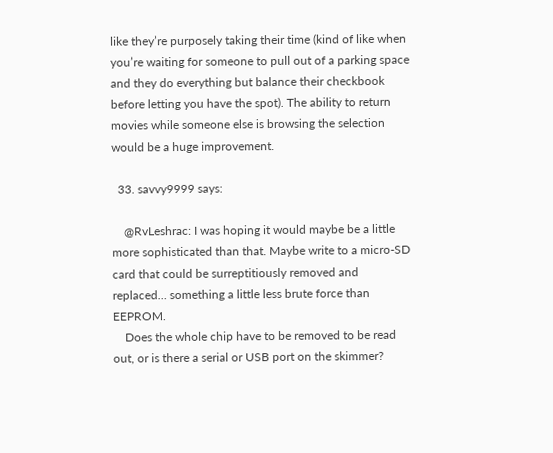like they’re purposely taking their time (kind of like when you’re waiting for someone to pull out of a parking space and they do everything but balance their checkbook before letting you have the spot). The ability to return movies while someone else is browsing the selection would be a huge improvement.

  33. savvy9999 says:

    @RvLeshrac: I was hoping it would maybe be a little more sophisticated than that. Maybe write to a micro-SD card that could be surreptitiously removed and replaced… something a little less brute force than EEPROM.
    Does the whole chip have to be removed to be read out, or is there a serial or USB port on the skimmer?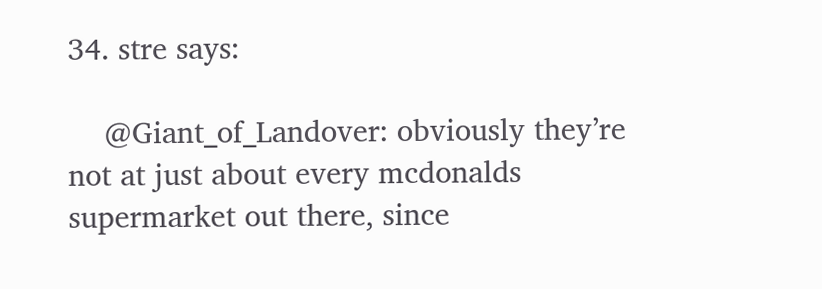34. stre says:

    @Giant_of_Landover: obviously they’re not at just about every mcdonalds supermarket out there, since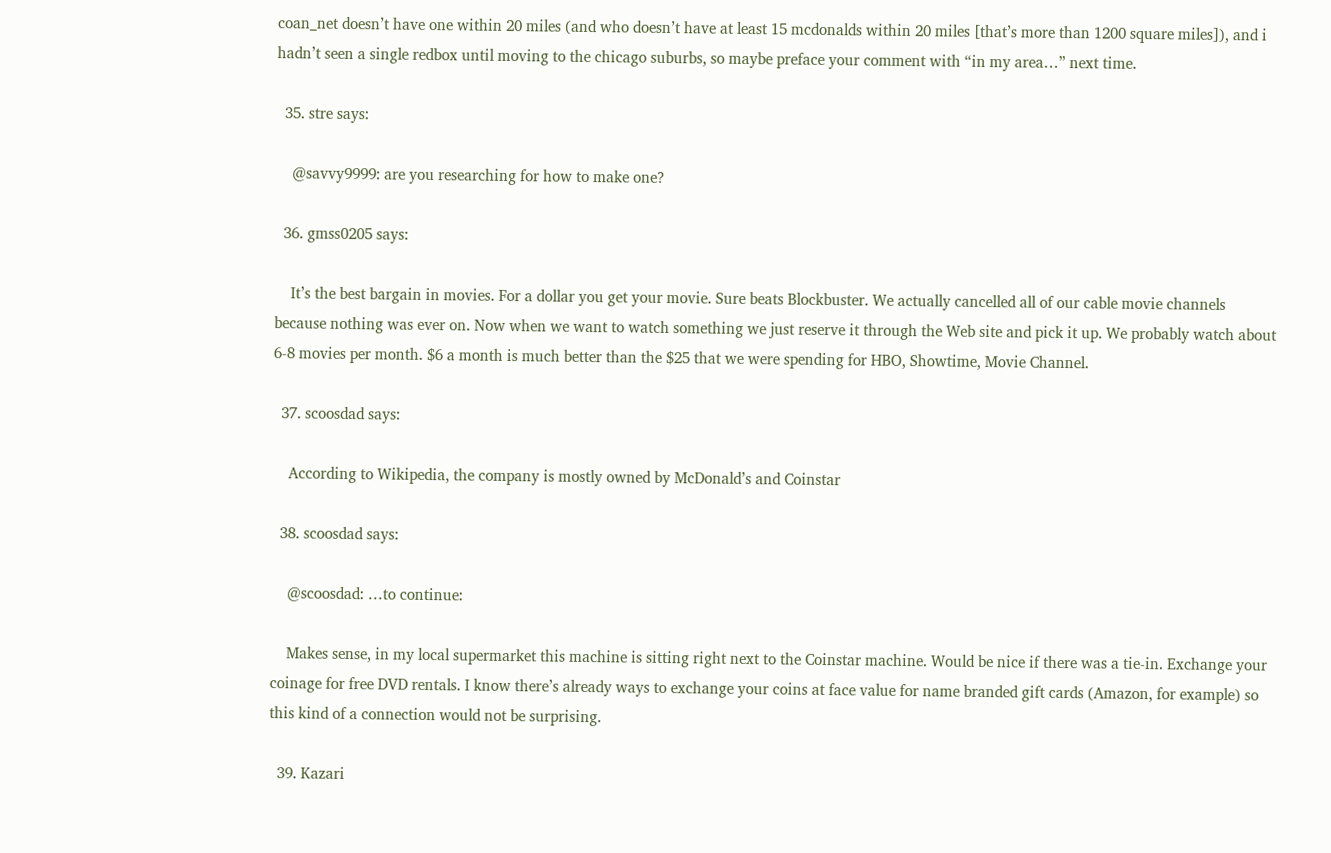coan_net doesn’t have one within 20 miles (and who doesn’t have at least 15 mcdonalds within 20 miles [that’s more than 1200 square miles]), and i hadn’t seen a single redbox until moving to the chicago suburbs, so maybe preface your comment with “in my area…” next time.

  35. stre says:

    @savvy9999: are you researching for how to make one?

  36. gmss0205 says:

    It’s the best bargain in movies. For a dollar you get your movie. Sure beats Blockbuster. We actually cancelled all of our cable movie channels because nothing was ever on. Now when we want to watch something we just reserve it through the Web site and pick it up. We probably watch about 6-8 movies per month. $6 a month is much better than the $25 that we were spending for HBO, Showtime, Movie Channel.

  37. scoosdad says:

    According to Wikipedia, the company is mostly owned by McDonald’s and Coinstar

  38. scoosdad says:

    @scoosdad: …to continue:

    Makes sense, in my local supermarket this machine is sitting right next to the Coinstar machine. Would be nice if there was a tie-in. Exchange your coinage for free DVD rentals. I know there’s already ways to exchange your coins at face value for name branded gift cards (Amazon, for example) so this kind of a connection would not be surprising.

  39. Kazari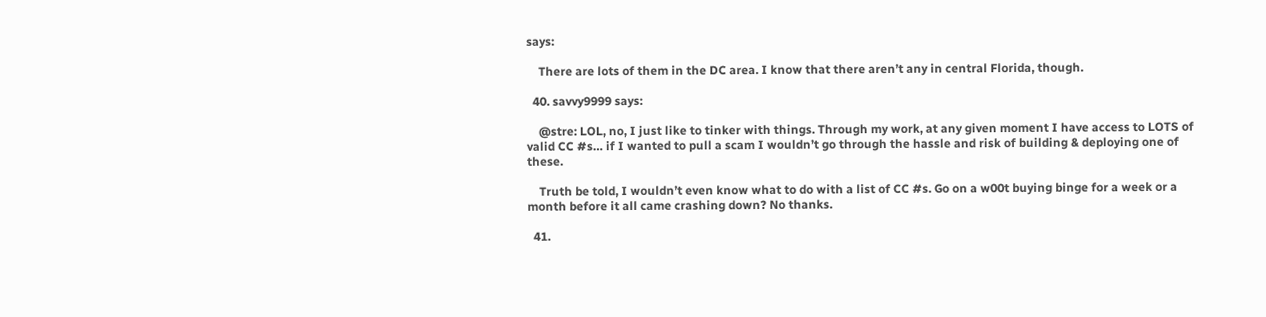says:

    There are lots of them in the DC area. I know that there aren’t any in central Florida, though.

  40. savvy9999 says:

    @stre: LOL, no, I just like to tinker with things. Through my work, at any given moment I have access to LOTS of valid CC #s… if I wanted to pull a scam I wouldn’t go through the hassle and risk of building & deploying one of these.

    Truth be told, I wouldn’t even know what to do with a list of CC #s. Go on a w00t buying binge for a week or a month before it all came crashing down? No thanks.

  41.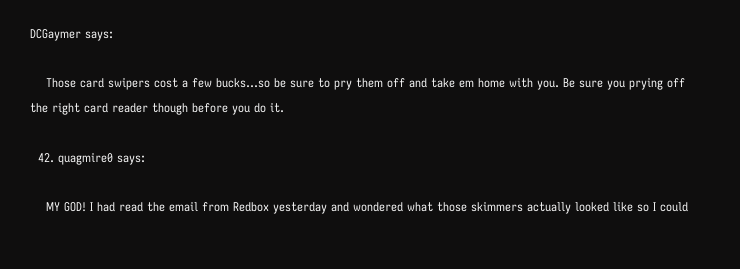DCGaymer says:

    Those card swipers cost a few bucks…so be sure to pry them off and take em home with you. Be sure you prying off the right card reader though before you do it.

  42. quagmire0 says:

    MY GOD! I had read the email from Redbox yesterday and wondered what those skimmers actually looked like so I could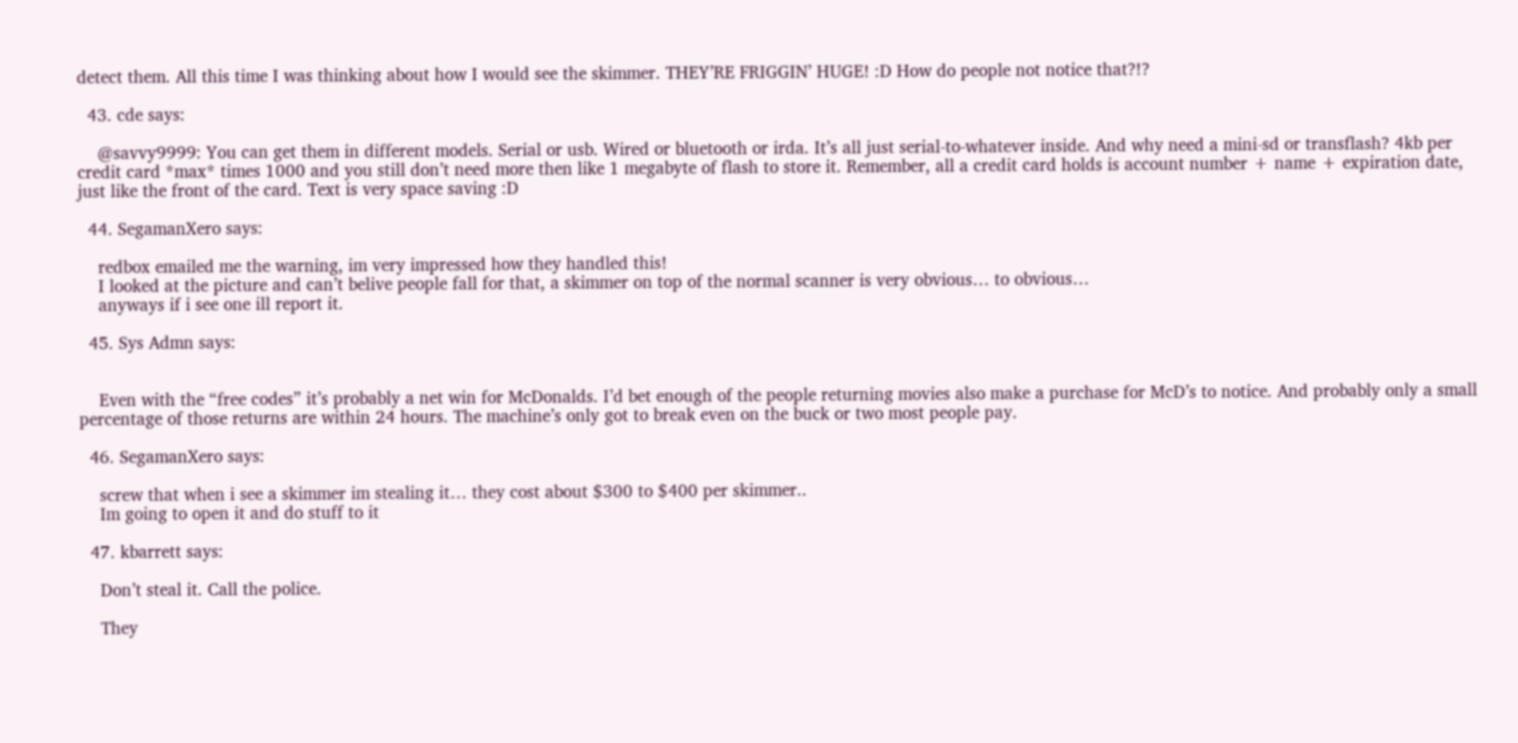detect them. All this time I was thinking about how I would see the skimmer. THEY’RE FRIGGIN’ HUGE! :D How do people not notice that?!?

  43. cde says:

    @savvy9999: You can get them in different models. Serial or usb. Wired or bluetooth or irda. It’s all just serial-to-whatever inside. And why need a mini-sd or transflash? 4kb per credit card *max* times 1000 and you still don’t need more then like 1 megabyte of flash to store it. Remember, all a credit card holds is account number + name + expiration date, just like the front of the card. Text is very space saving :D

  44. SegamanXero says:

    redbox emailed me the warning, im very impressed how they handled this!
    I looked at the picture and can’t belive people fall for that, a skimmer on top of the normal scanner is very obvious… to obvious…
    anyways if i see one ill report it.

  45. Sys Admn says:


    Even with the “free codes” it’s probably a net win for McDonalds. I’d bet enough of the people returning movies also make a purchase for McD’s to notice. And probably only a small percentage of those returns are within 24 hours. The machine’s only got to break even on the buck or two most people pay.

  46. SegamanXero says:

    screw that when i see a skimmer im stealing it… they cost about $300 to $400 per skimmer..
    Im going to open it and do stuff to it

  47. kbarrett says:

    Don’t steal it. Call the police.

    They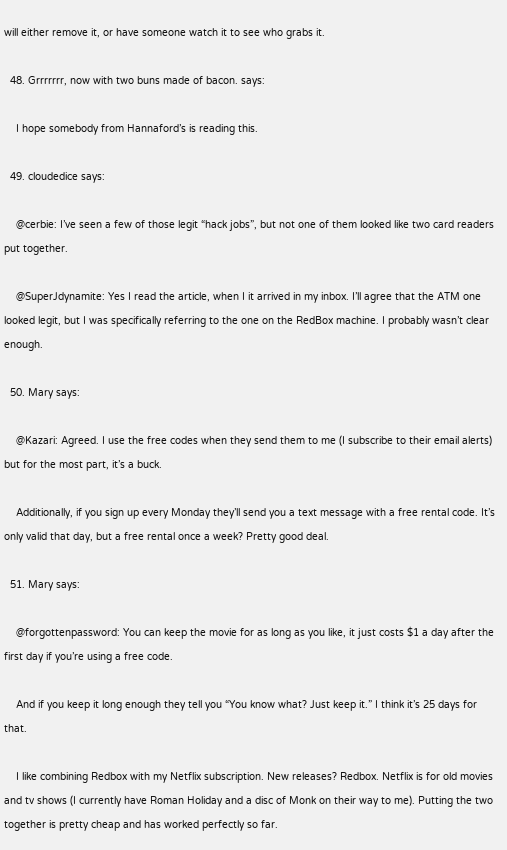will either remove it, or have someone watch it to see who grabs it.

  48. Grrrrrrr, now with two buns made of bacon. says:

    I hope somebody from Hannaford’s is reading this.

  49. cloudedice says:

    @cerbie: I’ve seen a few of those legit “hack jobs”, but not one of them looked like two card readers put together.

    @SuperJdynamite: Yes I read the article, when I it arrived in my inbox. I’ll agree that the ATM one looked legit, but I was specifically referring to the one on the RedBox machine. I probably wasn’t clear enough.

  50. Mary says:

    @Kazari: Agreed. I use the free codes when they send them to me (I subscribe to their email alerts) but for the most part, it’s a buck.

    Additionally, if you sign up every Monday they’ll send you a text message with a free rental code. It’s only valid that day, but a free rental once a week? Pretty good deal.

  51. Mary says:

    @forgottenpassword: You can keep the movie for as long as you like, it just costs $1 a day after the first day if you’re using a free code.

    And if you keep it long enough they tell you “You know what? Just keep it.” I think it’s 25 days for that.

    I like combining Redbox with my Netflix subscription. New releases? Redbox. Netflix is for old movies and tv shows (I currently have Roman Holiday and a disc of Monk on their way to me). Putting the two together is pretty cheap and has worked perfectly so far.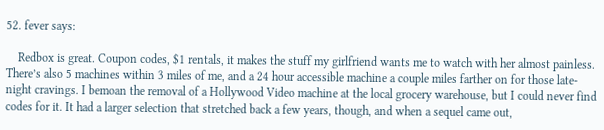52. fever says:

    Redbox is great. Coupon codes, $1 rentals, it makes the stuff my girlfriend wants me to watch with her almost painless. There’s also 5 machines within 3 miles of me, and a 24 hour accessible machine a couple miles farther on for those late-night cravings. I bemoan the removal of a Hollywood Video machine at the local grocery warehouse, but I could never find codes for it. It had a larger selection that stretched back a few years, though, and when a sequel came out,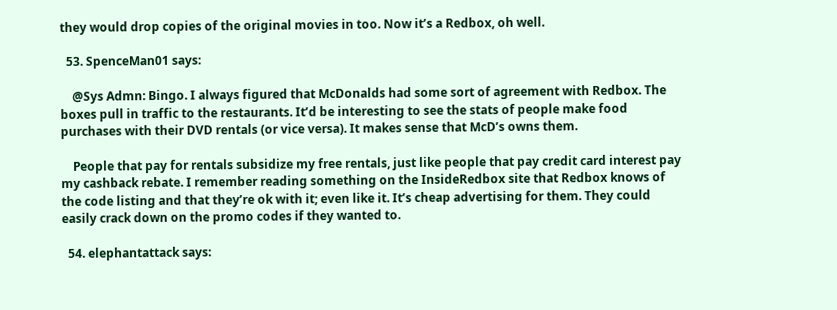they would drop copies of the original movies in too. Now it’s a Redbox, oh well.

  53. SpenceMan01 says:

    @Sys Admn: Bingo. I always figured that McDonalds had some sort of agreement with Redbox. The boxes pull in traffic to the restaurants. It’d be interesting to see the stats of people make food purchases with their DVD rentals (or vice versa). It makes sense that McD’s owns them.

    People that pay for rentals subsidize my free rentals, just like people that pay credit card interest pay my cashback rebate. I remember reading something on the InsideRedbox site that Redbox knows of the code listing and that they’re ok with it; even like it. It’s cheap advertising for them. They could easily crack down on the promo codes if they wanted to.

  54. elephantattack says: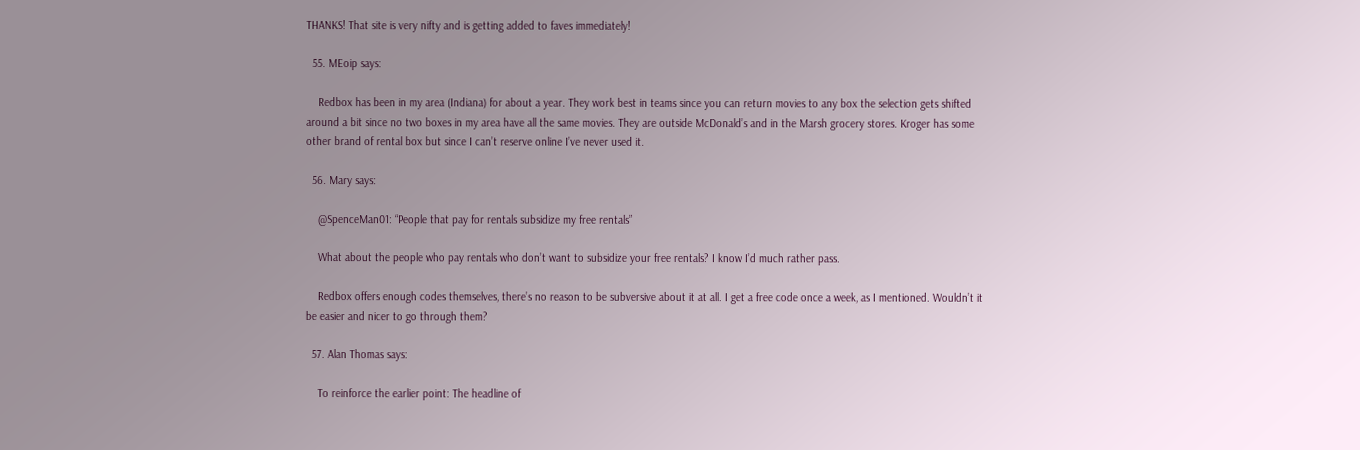THANKS! That site is very nifty and is getting added to faves immediately!

  55. MEoip says:

    Redbox has been in my area (Indiana) for about a year. They work best in teams since you can return movies to any box the selection gets shifted around a bit since no two boxes in my area have all the same movies. They are outside McDonald’s and in the Marsh grocery stores. Kroger has some other brand of rental box but since I can’t reserve online I’ve never used it.

  56. Mary says:

    @SpenceMan01: “People that pay for rentals subsidize my free rentals”

    What about the people who pay rentals who don’t want to subsidize your free rentals? I know I’d much rather pass.

    Redbox offers enough codes themselves, there’s no reason to be subversive about it at all. I get a free code once a week, as I mentioned. Wouldn’t it be easier and nicer to go through them?

  57. Alan Thomas says:

    To reinforce the earlier point: The headline of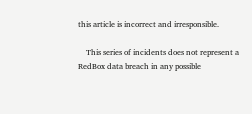this article is incorrect and irresponsible.

    This series of incidents does not represent a RedBox data breach in any possible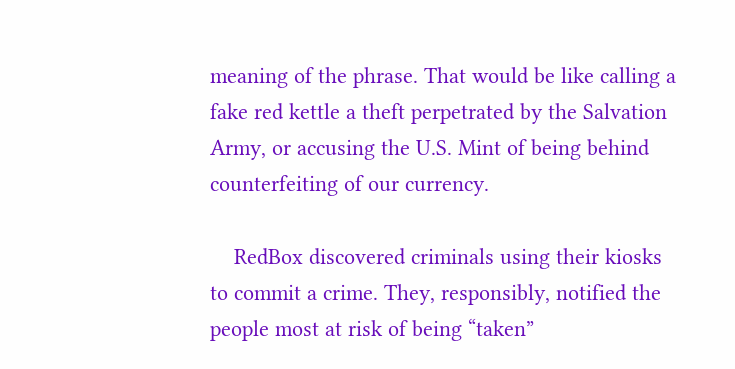meaning of the phrase. That would be like calling a fake red kettle a theft perpetrated by the Salvation Army, or accusing the U.S. Mint of being behind counterfeiting of our currency.

    RedBox discovered criminals using their kiosks to commit a crime. They, responsibly, notified the people most at risk of being “taken”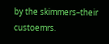by the skimmers–their custoemrs.